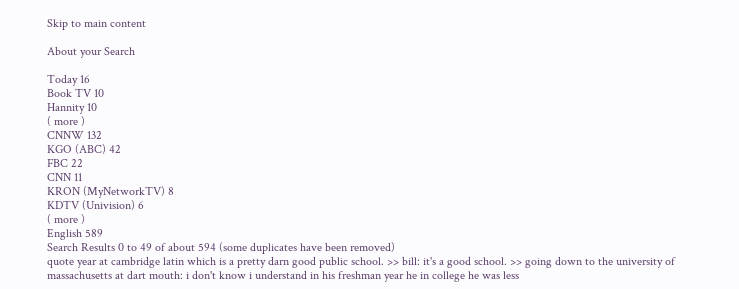Skip to main content

About your Search

Today 16
Book TV 10
Hannity 10
( more )
CNNW 132
KGO (ABC) 42
FBC 22
CNN 11
KRON (MyNetworkTV) 8
KDTV (Univision) 6
( more )
English 589
Search Results 0 to 49 of about 594 (some duplicates have been removed)
quote year at cambridge latin which is a pretty darn good public school. >> bill: it's a good school. >> going down to the university of massachusetts at dart mouth: i don't know i understand in his freshman year he in college he was less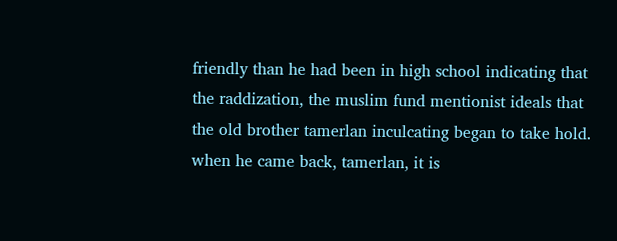friendly than he had been in high school indicating that the raddization, the muslim fund mentionist ideals that the old brother tamerlan inculcating began to take hold. when he came back, tamerlan, it is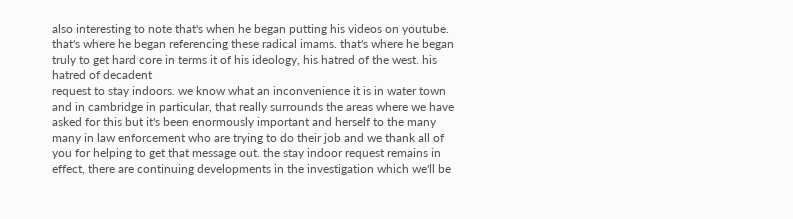also interesting to note that's when he began putting his videos on youtube. that's where he began referencing these radical imams. that's where he began truly to get hard core in terms it of his ideology, his hatred of the west. his hatred of decadent
request to stay indoors. we know what an inconvenience it is in water town and in cambridge in particular, that really surrounds the areas where we have asked for this but it's been enormously important and herself to the many many in law enforcement who are trying to do their job and we thank all of you for helping to get that message out. the stay indoor request remains in effect, there are continuing developments in the investigation which we'll be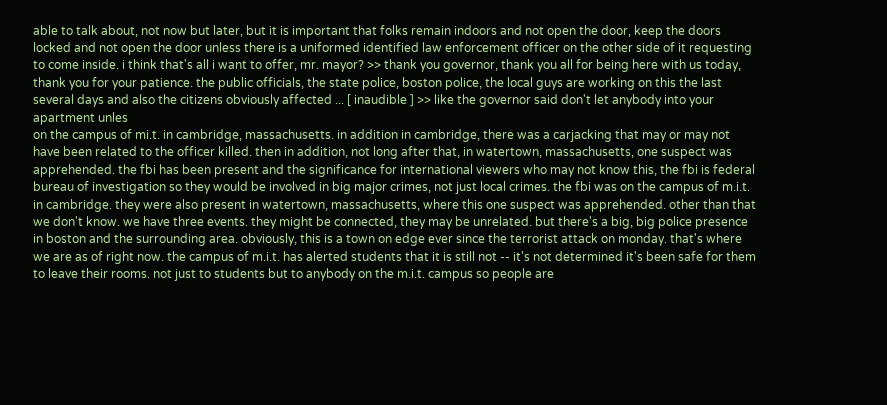able to talk about, not now but later, but it is important that folks remain indoors and not open the door, keep the doors locked and not open the door unless there is a uniformed identified law enforcement officer on the other side of it requesting to come inside. i think that's all i want to offer, mr. mayor? >> thank you governor, thank you all for being here with us today, thank you for your patience. the public officials, the state police, boston police, the local guys are working on this the last several days and also the citizens obviously affected ... [ inaudible ] >> like the governor said don't let anybody into your apartment unles
on the campus of mi.t. in cambridge, massachusetts. in addition in cambridge, there was a carjacking that may or may not have been related to the officer killed. then in addition, not long after that, in watertown, massachusetts, one suspect was apprehended. the fbi has been present and the significance for international viewers who may not know this, the fbi is federal bureau of investigation so they would be involved in big major crimes, not just local crimes. the fbi was on the campus of m.i.t. in cambridge. they were also present in watertown, massachusetts, where this one suspect was apprehended. other than that we don't know. we have three events. they might be connected, they may be unrelated. but there's a big, big police presence in boston and the surrounding area. obviously, this is a town on edge ever since the terrorist attack on monday. that's where we are as of right now. the campus of m.i.t. has alerted students that it is still not -- it's not determined it's been safe for them to leave their rooms. not just to students but to anybody on the m.i.t. campus so people are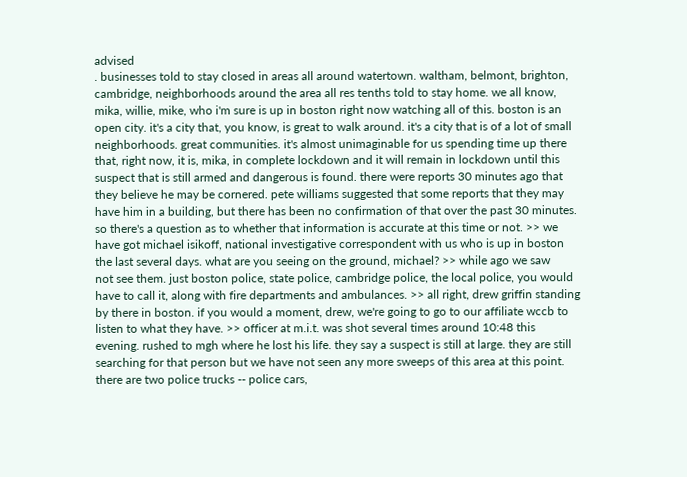advised
. businesses told to stay closed in areas all around watertown. waltham, belmont, brighton, cambridge, neighborhoods around the area all res tenths told to stay home. we all know, mika, willie, mike, who i'm sure is up in boston right now watching all of this. boston is an open city. it's a city that, you know, is great to walk around. it's a city that is of a lot of small neighborhoods. great communities. it's almost unimaginable for us spending time up there that, right now, it is, mika, in complete lockdown and it will remain in lockdown until this suspect that is still armed and dangerous is found. there were reports 30 minutes ago that they believe he may be cornered. pete williams suggested that some reports that they may have him in a building, but there has been no confirmation of that over the past 30 minutes. so there's a question as to whether that information is accurate at this time or not. >> we have got michael isikoff, national investigative correspondent with us who is up in boston the last several days. what are you seeing on the ground, michael? >> while ago we saw
not see them. just boston police, state police, cambridge police, the local police, you would have to call it, along with fire departments and ambulances. >> all right, drew griffin standing by there in boston. if you would a moment, drew, we're going to go to our affiliate wccb to listen to what they have. >> officer at m.i.t. was shot several times around 10:48 this evening. rushed to mgh where he lost his life. they say a suspect is still at large. they are still searching for that person but we have not seen any more sweeps of this area at this point. there are two police trucks -- police cars,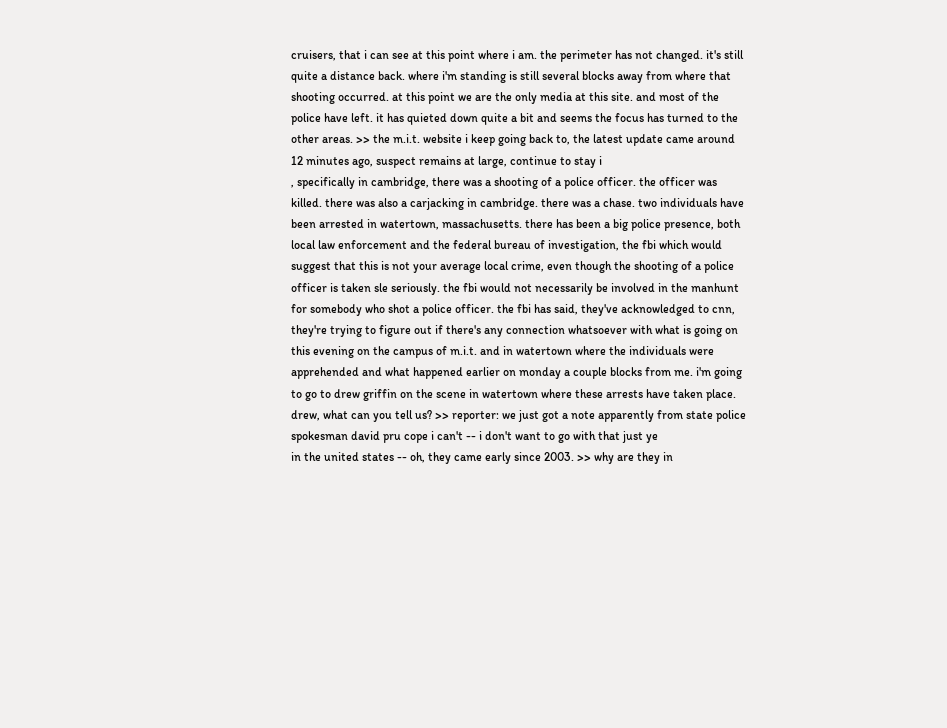cruisers, that i can see at this point where i am. the perimeter has not changed. it's still quite a distance back. where i'm standing is still several blocks away from where that shooting occurred. at this point we are the only media at this site. and most of the police have left. it has quieted down quite a bit and seems the focus has turned to the other areas. >> the m.i.t. website i keep going back to, the latest update came around 12 minutes ago, suspect remains at large, continue to stay i
, specifically in cambridge, there was a shooting of a police officer. the officer was killed. there was also a carjacking in cambridge. there was a chase. two individuals have been arrested in watertown, massachusetts. there has been a big police presence, both local law enforcement and the federal bureau of investigation, the fbi which would suggest that this is not your average local crime, even though the shooting of a police officer is taken sle seriously. the fbi would not necessarily be involved in the manhunt for somebody who shot a police officer. the fbi has said, they've acknowledged to cnn, they're trying to figure out if there's any connection whatsoever with what is going on this evening on the campus of m.i.t. and in watertown where the individuals were apprehended and what happened earlier on monday a couple blocks from me. i'm going to go to drew griffin on the scene in watertown where these arrests have taken place. drew, what can you tell us? >> reporter: we just got a note apparently from state police spokesman david pru cope i can't -- i don't want to go with that just ye
in the united states -- oh, they came early since 2003. >> why are they in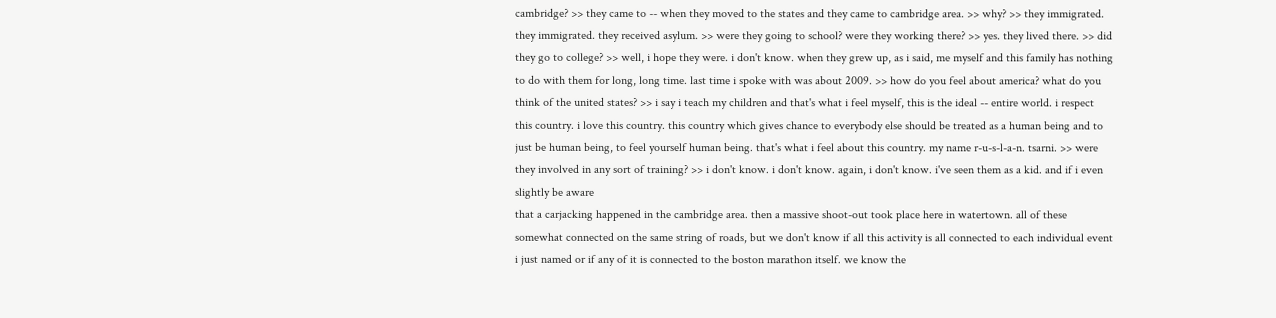cambridge? >> they came to -- when they moved to the states and they came to cambridge area. >> why? >> they immigrated. they immigrated. they received asylum. >> were they going to school? were they working there? >> yes. they lived there. >> did they go to college? >> well, i hope they were. i don't know. when they grew up, as i said, me myself and this family has nothing to do with them for long, long time. last time i spoke with was about 2009. >> how do you feel about america? what do you think of the united states? >> i say i teach my children and that's what i feel myself, this is the ideal -- entire world. i respect this country. i love this country. this country which gives chance to everybody else should be treated as a human being and to just be human being, to feel yourself human being. that's what i feel about this country. my name r-u-s-l-a-n. tsarni. >> were they involved in any sort of training? >> i don't know. i don't know. again, i don't know. i've seen them as a kid. and if i even slightly be aware
that a carjacking happened in the cambridge area. then a massive shoot-out took place here in watertown. all of these somewhat connected on the same string of roads, but we don't know if all this activity is all connected to each individual event i just named or if any of it is connected to the boston marathon itself. we know the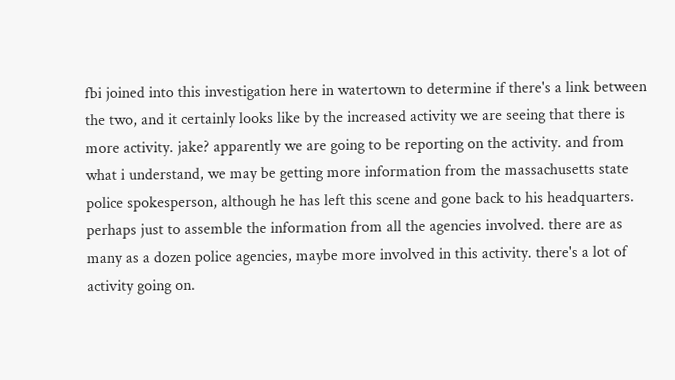fbi joined into this investigation here in watertown to determine if there's a link between the two, and it certainly looks like by the increased activity we are seeing that there is more activity. jake? apparently we are going to be reporting on the activity. and from what i understand, we may be getting more information from the massachusetts state police spokesperson, although he has left this scene and gone back to his headquarters. perhaps just to assemble the information from all the agencies involved. there are as many as a dozen police agencies, maybe more involved in this activity. there's a lot of activity going on.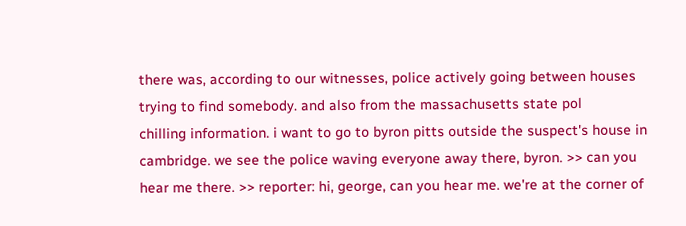there was, according to our witnesses, police actively going between houses trying to find somebody. and also from the massachusetts state pol
chilling information. i want to go to byron pitts outside the suspect's house in cambridge. we see the police waving everyone away there, byron. >> can you hear me there. >> reporter: hi, george, can you hear me. we're at the corner of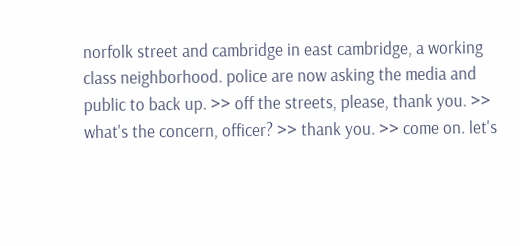norfolk street and cambridge in east cambridge, a working class neighborhood. police are now asking the media and public to back up. >> off the streets, please, thank you. >> what's the concern, officer? >> thank you. >> come on. let's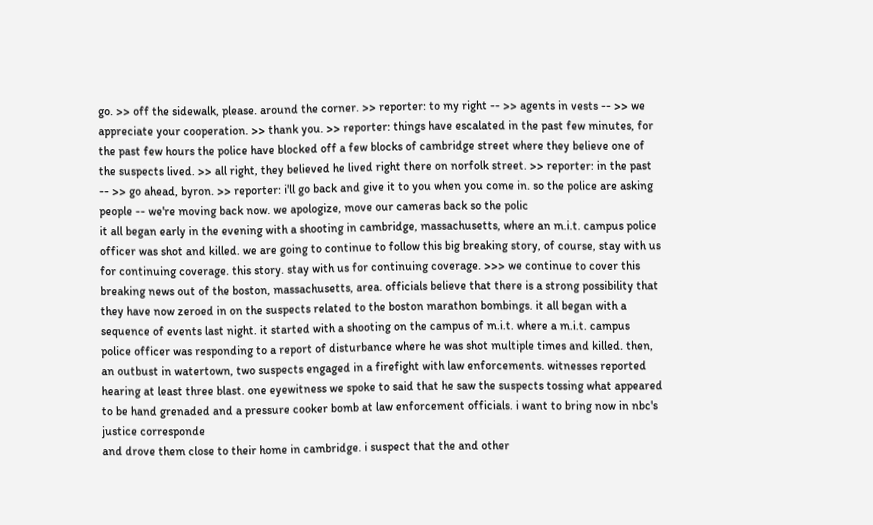go. >> off the sidewalk, please. around the corner. >> reporter: to my right -- >> agents in vests -- >> we appreciate your cooperation. >> thank you. >> reporter: things have escalated in the past few minutes, for the past few hours the police have blocked off a few blocks of cambridge street where they believe one of the suspects lived. >> all right, they believed he lived right there on norfolk street. >> reporter: in the past -- >> go ahead, byron. >> reporter: i'll go back and give it to you when you come in. so the police are asking people -- we're moving back now. we apologize, move our cameras back so the polic
it all began early in the evening with a shooting in cambridge, massachusetts, where an m.i.t. campus police officer was shot and killed. we are going to continue to follow this big breaking story, of course, stay with us for continuing coverage. this story. stay with us for continuing coverage. >>> we continue to cover this breaking news out of the boston, massachusetts, area. officials believe that there is a strong possibility that they have now zeroed in on the suspects related to the boston marathon bombings. it all began with a sequence of events last night. it started with a shooting on the campus of m.i.t. where a m.i.t. campus police officer was responding to a report of disturbance where he was shot multiple times and killed. then, an outbust in watertown, two suspects engaged in a firefight with law enforcements. witnesses reported hearing at least three blast. one eyewitness we spoke to said that he saw the suspects tossing what appeared to be hand grenaded and a pressure cooker bomb at law enforcement officials. i want to bring now in nbc's justice corresponde
and drove them close to their home in cambridge. i suspect that the and other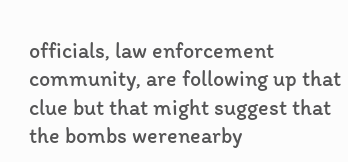officials, law enforcement community, are following up that clue but that might suggest that the bombs werenearby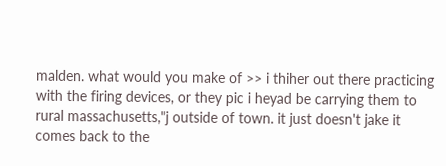malden. what would you make of >> i thiher out there practicing with the firing devices, or they pic i heyad be carrying them to rural massachusetts,"j outside of town. it just doesn't jake it comes back to the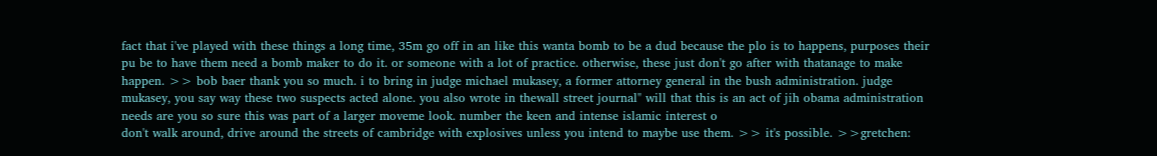fact that i've played with these things a long time, 35m go off in an like this wanta bomb to be a dud because the plo is to happens, purposes their pu be to have them need a bomb maker to do it. or someone with a lot of practice. otherwise, these just don't go after with thatanage to make happen. >> bob baer thank you so much. i to bring in judge michael mukasey, a former attorney general in the bush administration. judge mukasey, you say way these two suspects acted alone. you also wrote in thewall street journal" will that this is an act of jih obama administration needs are you so sure this was part of a larger moveme look. number the keen and intense islamic interest o
don't walk around, drive around the streets of cambridge with explosives unless you intend to maybe use them. >> it's possible. >>gretchen: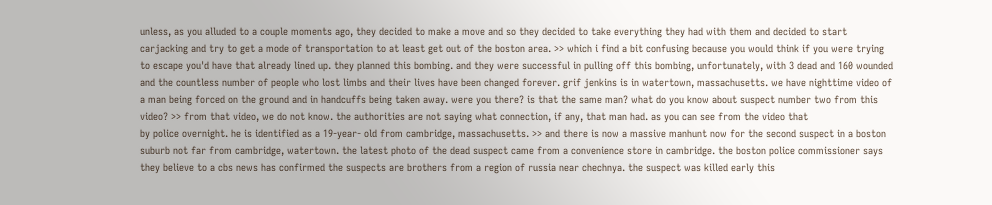unless, as you alluded to a couple moments ago, they decided to make a move and so they decided to take everything they had with them and decided to start carjacking and try to get a mode of transportation to at least get out of the boston area. >> which i find a bit confusing because you would think if you were trying to escape you'd have that already lined up. they planned this bombing. and they were successful in pulling off this bombing, unfortunately, with 3 dead and 160 wounded and the countless number of people who lost limbs and their lives have been changed forever. grif jenkins is in watertown, massachusetts. we have nighttime video of a man being forced on the ground and in handcuffs being taken away. were you there? is that the same man? what do you know about suspect number two from this video? >> from that video, we do not know. the authorities are not saying what connection, if any, that man had. as you can see from the video that
by police overnight. he is identified as a 19-year- old from cambridge, massachusetts. >> and there is now a massive manhunt now for the second suspect in a boston suburb not far from cambridge, watertown. the latest photo of the dead suspect came from a convenience store in cambridge. the boston police commissioner says they believe to a cbs news has confirmed the suspects are brothers from a region of russia near chechnya. the suspect was killed early this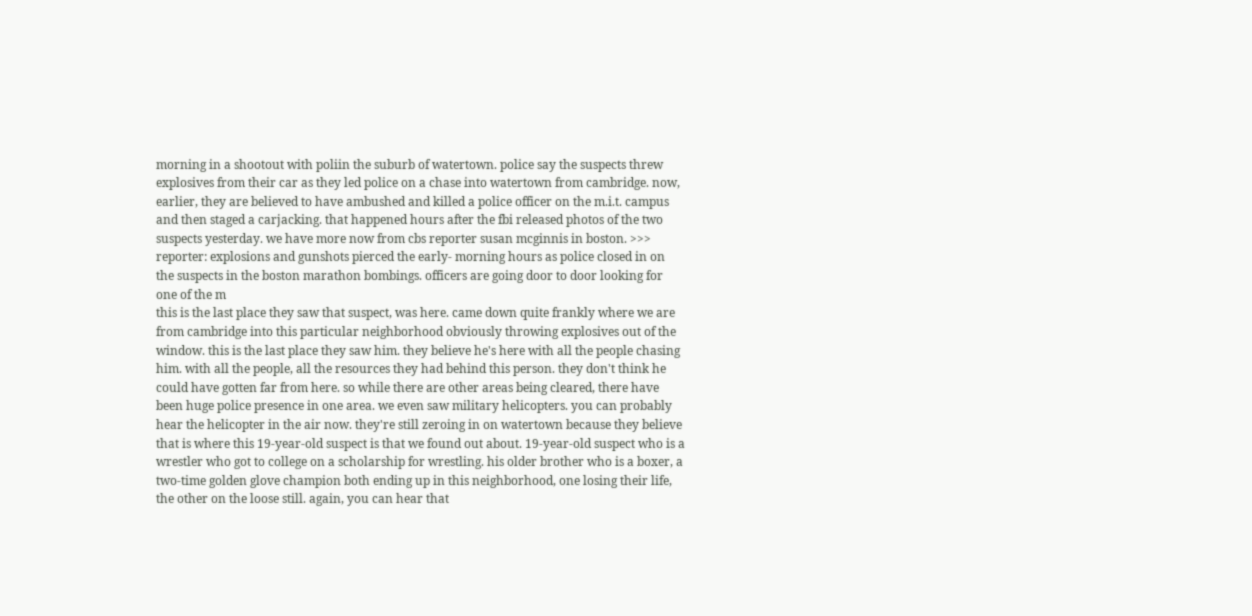morning in a shootout with poliin the suburb of watertown. police say the suspects threw explosives from their car as they led police on a chase into watertown from cambridge. now, earlier, they are believed to have ambushed and killed a police officer on the m.i.t. campus and then staged a carjacking. that happened hours after the fbi released photos of the two suspects yesterday. we have more now from cbs reporter susan mcginnis in boston. >>> reporter: explosions and gunshots pierced the early- morning hours as police closed in on the suspects in the boston marathon bombings. officers are going door to door looking for one of the m
this is the last place they saw that suspect, was here. came down quite frankly where we are from cambridge into this particular neighborhood obviously throwing explosives out of the window. this is the last place they saw him. they believe he's here with all the people chasing him. with all the people, all the resources they had behind this person. they don't think he could have gotten far from here. so while there are other areas being cleared, there have been huge police presence in one area. we even saw military helicopters. you can probably hear the helicopter in the air now. they're still zeroing in on watertown because they believe that is where this 19-year-old suspect is that we found out about. 19-year-old suspect who is a wrestler who got to college on a scholarship for wrestling. his older brother who is a boxer, a two-time golden glove champion both ending up in this neighborhood, one losing their life, the other on the loose still. again, you can hear that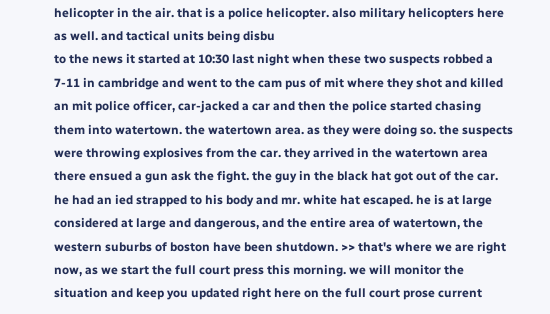helicopter in the air. that is a police helicopter. also military helicopters here as well. and tactical units being disbu
to the news it started at 10:30 last night when these two suspects robbed a 7-11 in cambridge and went to the cam pus of mit where they shot and killed an mit police officer, car-jacked a car and then the police started chasing them into watertown. the watertown area. as they were doing so. the suspects were throwing explosives from the car. they arrived in the watertown area there ensued a gun ask the fight. the guy in the black hat got out of the car. he had an ied strapped to his body and mr. white hat escaped. he is at large considered at large and dangerous, and the entire area of watertown, the western suburbs of boston have been shutdown. >> that's where we are right now, as we start the full court press this morning. we will monitor the situation and keep you updated right here on the full court prose current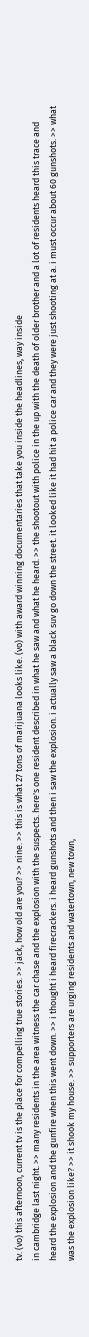tv. (vo) this afternoon, current tv is the place for compelling true stories. >> jack, how old are you? >> nine. >> this is what 27 tons of marijuana looks like. (vo) with award winning documentaries that take you inside the headlines, way inside
in cambridge last night. >> many residents in the area witness the car chase and the explosion with the suspects. here's one resident described in what he saw and what he heard. >> the shootout with police in the up with the death of older brother and a lot of residents heard this trace and heard the explosion and the gunfire when this went down. >> i thought i heard firecrackers. i heard gunshots and then i saw the explosion. i actually saw a black suv go down the street. it looked like it had hit a police car and they were just shooting at a. i must occur about 60 gunshots. >> what was the explosion like? >> it shook my house. >> supporters are urging residents and watertown, new town,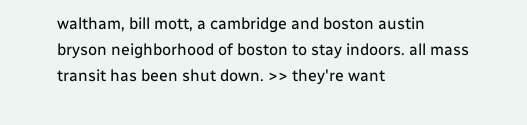waltham, bill mott, a cambridge and boston austin bryson neighborhood of boston to stay indoors. all mass transit has been shut down. >> they're want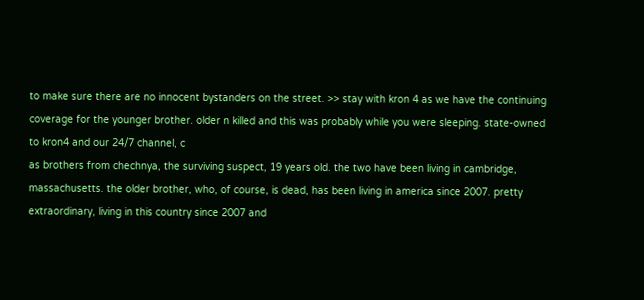to make sure there are no innocent bystanders on the street. >> stay with kron 4 as we have the continuing coverage for the younger brother. older n killed and this was probably while you were sleeping. state-owned to kron4 and our 24/7 channel, c
as brothers from chechnya, the surviving suspect, 19 years old. the two have been living in cambridge, massachusetts. the older brother, who, of course, is dead, has been living in america since 2007. pretty extraordinary, living in this country since 2007 and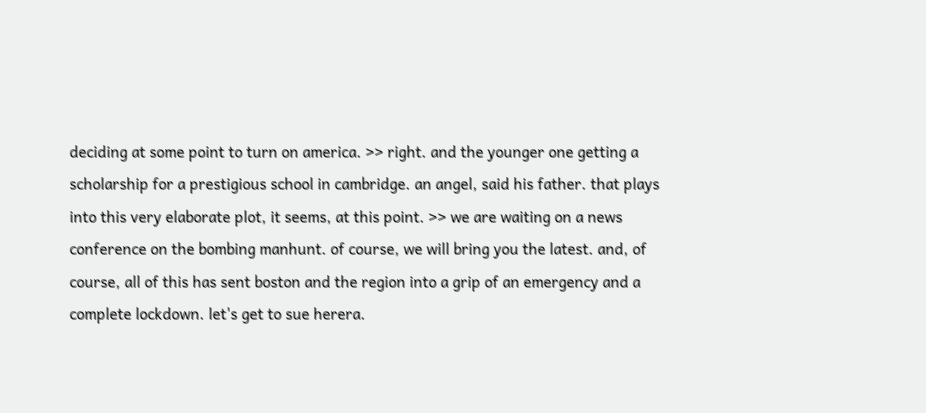deciding at some point to turn on america. >> right. and the younger one getting a scholarship for a prestigious school in cambridge. an angel, said his father. that plays into this very elaborate plot, it seems, at this point. >> we are waiting on a news conference on the bombing manhunt. of course, we will bring you the latest. and, of course, all of this has sent boston and the region into a grip of an emergency and a complete lockdown. let's get to sue herera.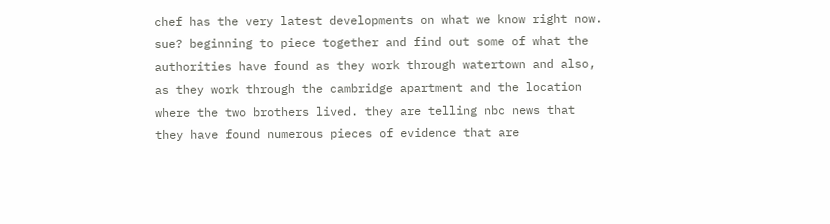chef has the very latest developments on what we know right now. sue? beginning to piece together and find out some of what the authorities have found as they work through watertown and also, as they work through the cambridge apartment and the location where the two brothers lived. they are telling nbc news that they have found numerous pieces of evidence that are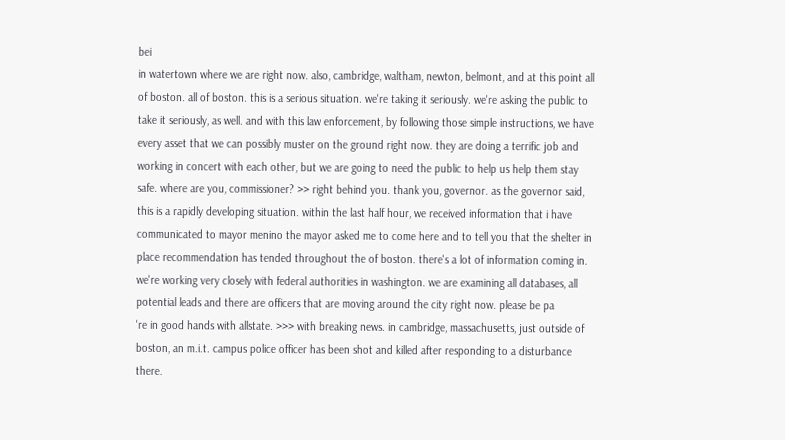bei
in watertown where we are right now. also, cambridge, waltham, newton, belmont, and at this point all of boston. all of boston. this is a serious situation. we're taking it seriously. we're asking the public to take it seriously, as well. and with this law enforcement, by following those simple instructions, we have every asset that we can possibly muster on the ground right now. they are doing a terrific job and working in concert with each other, but we are going to need the public to help us help them stay safe. where are you, commissioner? >> right behind you. thank you, governor. as the governor said, this is a rapidly developing situation. within the last half hour, we received information that i have communicated to mayor menino the mayor asked me to come here and to tell you that the shelter in place recommendation has tended throughout the of boston. there's a lot of information coming in. we're working very closely with federal authorities in washington. we are examining all databases, all potential leads and there are officers that are moving around the city right now. please be pa
're in good hands with allstate. >>> with breaking news. in cambridge, massachusetts, just outside of boston, an m.i.t. campus police officer has been shot and killed after responding to a disturbance there.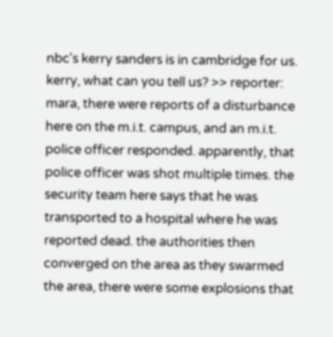nbc's kerry sanders is in cambridge for us. kerry, what can you tell us? >> reporter: mara, there were reports of a disturbance here on the m.i.t. campus, and an m.i.t. police officer responded. apparently, that police officer was shot multiple times. the security team here says that he was transported to a hospital where he was reported dead. the authorities then converged on the area as they swarmed the area, there were some explosions that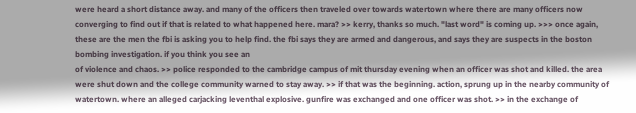were heard a short distance away. and many of the officers then traveled over towards watertown where there are many officers now converging to find out if that is related to what happened here. mara? >> kerry, thanks so much. "last word" is coming up. >>> once again, these are the men the fbi is asking you to help find. the fbi says they are armed and dangerous, and says they are suspects in the boston bombing investigation. if you think you see an
of violence and chaos. >> police responded to the cambridge campus of mit thursday evening when an officer was shot and killed. the area were shut down and the college community warned to stay away. >> if that was the beginning. action, sprung up in the nearby community of watertown. where an alleged carjacking leventhal explosive. gunfire was exchanged and one officer was shot. >> in the exchange of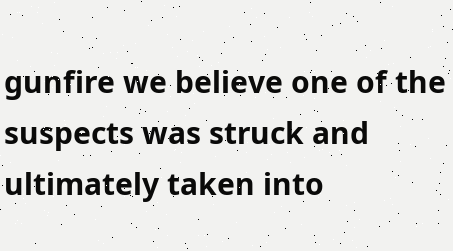gunfire we believe one of the suspects was struck and ultimately taken into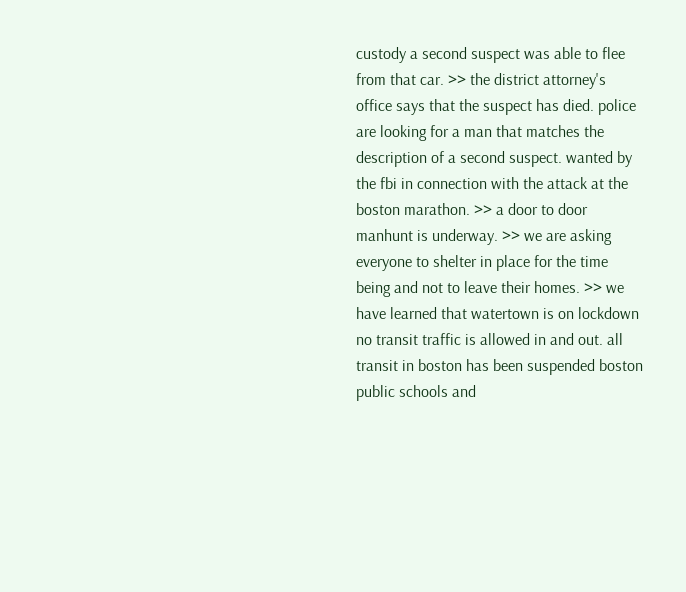custody a second suspect was able to flee from that car. >> the district attorney's office says that the suspect has died. police are looking for a man that matches the description of a second suspect. wanted by the fbi in connection with the attack at the boston marathon. >> a door to door manhunt is underway. >> we are asking everyone to shelter in place for the time being and not to leave their homes. >> we have learned that watertown is on lockdown no transit traffic is allowed in and out. all transit in boston has been suspended boston public schools and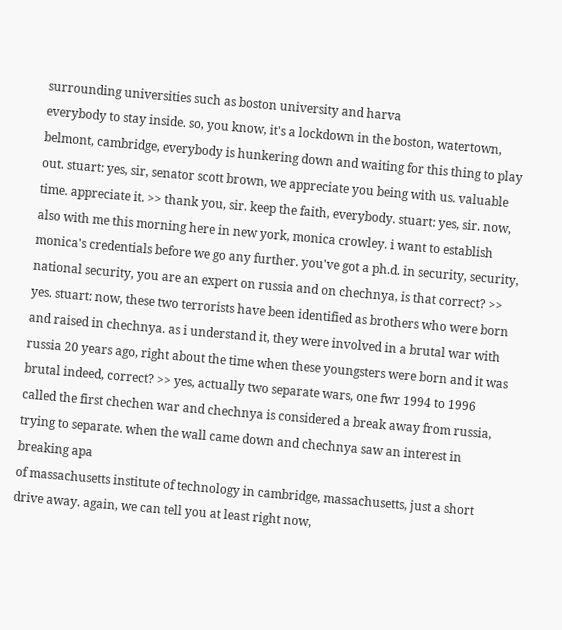surrounding universities such as boston university and harva
everybody to stay inside. so, you know, it's a lockdown in the boston, watertown, belmont, cambridge, everybody is hunkering down and waiting for this thing to play out. stuart: yes, sir, senator scott brown, we appreciate you being with us. valuable time. appreciate it. >> thank you, sir. keep the faith, everybody. stuart: yes, sir. now, also with me this morning here in new york, monica crowley. i want to establish monica's credentials before we go any further. you've got a ph.d. in security, security, national security, you are an expert on russia and on chechnya, is that correct? >> yes. stuart: now, these two terrorists have been identified as brothers who were born and raised in chechnya. as i understand it, they were involved in a brutal war with russia 20 years ago, right about the time when these youngsters were born and it was brutal indeed, correct? >> yes, actually two separate wars, one fwr 1994 to 1996 called the first chechen war and chechnya is considered a break away from russia, trying to separate. when the wall came down and chechnya saw an interest in breaking apa
of massachusetts institute of technology in cambridge, massachusetts, just a short drive away. again, we can tell you at least right now,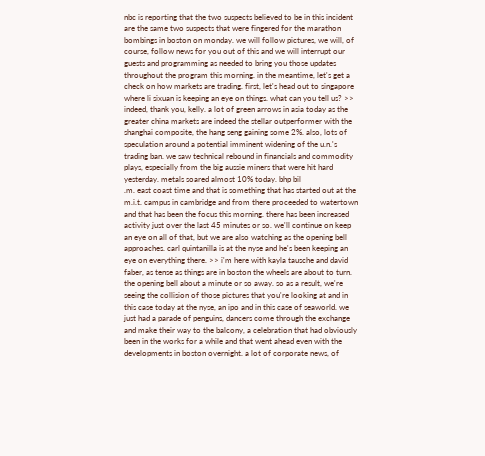nbc is reporting that the two suspects believed to be in this incident are the same two suspects that were fingered for the marathon bombings in boston on monday. we will follow pictures, we will, of course, follow news for you out of this and we will interrupt our guests and programming as needed to bring you those updates throughout the program this morning. in the meantime, let's get a check on how markets are trading. first, let's head out to singapore where li sixuan is keeping an eye on things. what can you tell us? >> indeed, thank you, kelly. a lot of green arrows in asia today as the greater china markets are indeed the stellar outperformer with the shanghai composite, the hang seng gaining some 2%. also, lots of speculation around a potential imminent widening of the u.n.'s trading ban. we saw technical rebound in financials and commodity plays, especially from the big aussie miners that were hit hard yesterday. metals soared almost 10% today. bhp bil
.m. east coast time and that is something that has started out at the m.i.t. campus in cambridge and from there proceeded to watertown and that has been the focus this morning. there has been increased activity just over the last 45 minutes or so. we'll continue on keep an eye on all of that, but we are also watching as the opening bell approaches. carl quintanilla is at the nyse and he's been keeping an eye on everything there. >> i'm here with kayla tausche and david faber, as tense as things are in boston the wheels are about to turn. the opening bell about a minute or so away. so as a result, we're seeing the collision of those pictures that you're looking at and in this case today at the nyse, an ipo and in this case of seaworld. we just had a parade of penguins, dancers come through the exchange and make their way to the balcony, a celebration that had obviously been in the works for a while and that went ahead even with the developments in boston overnight. a lot of corporate news, of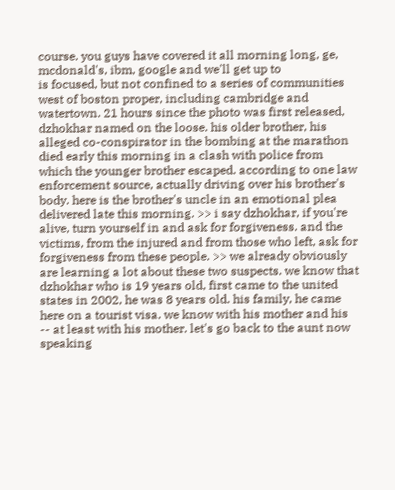course. you guys have covered it all morning long, ge, mcdonald's, ibm, google and we'll get up to
is focused, but not confined to a series of communities west of boston proper, including cambridge and watertown. 21 hours since the photo was first released, dzhokhar named on the loose. his older brother, his alleged co-conspirator in the bombing at the marathon died early this morning in a clash with police from which the younger brother escaped. according to one law enforcement source, actually driving over his brother's body. here is the brother's uncle in an emotional plea delivered late this morning. >> i say dzhokhar, if you're alive, turn yourself in and ask for forgiveness. and the victims, from the injured and from those who left, ask for forgiveness from these people. >> we already obviously are learning a lot about these two suspects. we know that dzhokhar who is 19 years old, first came to the united states in 2002, he was 8 years old. his family, he came here on a tourist visa. we know with his mother and his -- at least with his mother. let's go back to the aunt now speaking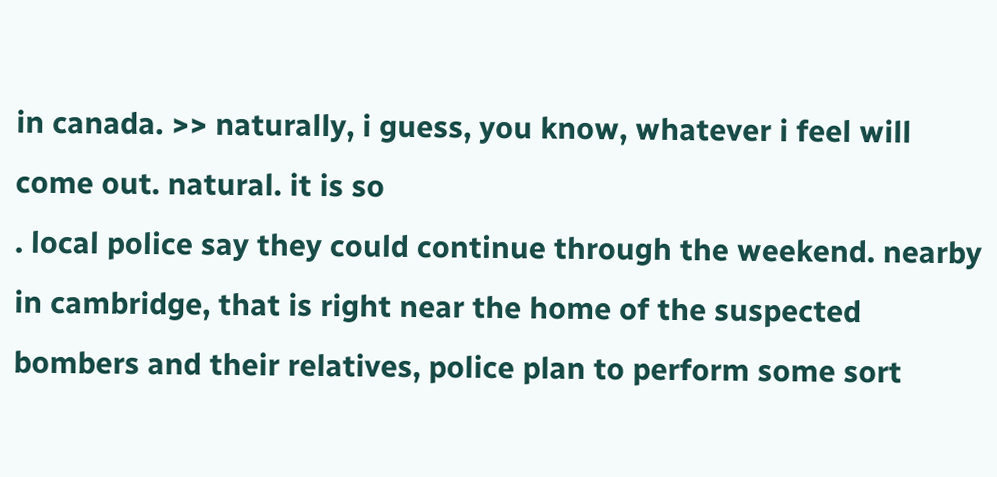in canada. >> naturally, i guess, you know, whatever i feel will come out. natural. it is so
. local police say they could continue through the weekend. nearby in cambridge, that is right near the home of the suspected bombers and their relatives, police plan to perform some sort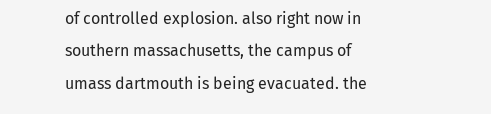of controlled explosion. also right now in southern massachusetts, the campus of umass dartmouth is being evacuated. the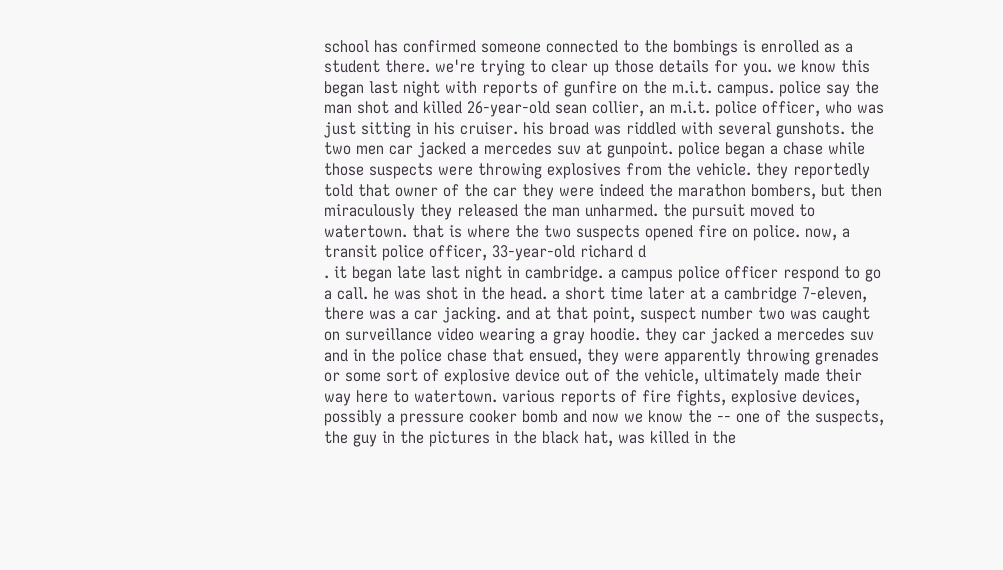school has confirmed someone connected to the bombings is enrolled as a student there. we're trying to clear up those details for you. we know this began last night with reports of gunfire on the m.i.t. campus. police say the man shot and killed 26-year-old sean collier, an m.i.t. police officer, who was just sitting in his cruiser. his broad was riddled with several gunshots. the two men car jacked a mercedes suv at gunpoint. police began a chase while those suspects were throwing explosives from the vehicle. they reportedly told that owner of the car they were indeed the marathon bombers, but then miraculously they released the man unharmed. the pursuit moved to watertown. that is where the two suspects opened fire on police. now, a transit police officer, 33-year-old richard d
. it began late last night in cambridge. a campus police officer respond to go a call. he was shot in the head. a short time later at a cambridge 7-eleven, there was a car jacking. and at that point, suspect number two was caught on surveillance video wearing a gray hoodie. they car jacked a mercedes suv and in the police chase that ensued, they were apparently throwing grenades or some sort of explosive device out of the vehicle, ultimately made their way here to watertown. various reports of fire fights, explosive devices, possibly a pressure cooker bomb and now we know the -- one of the suspects, the guy in the pictures in the black hat, was killed in the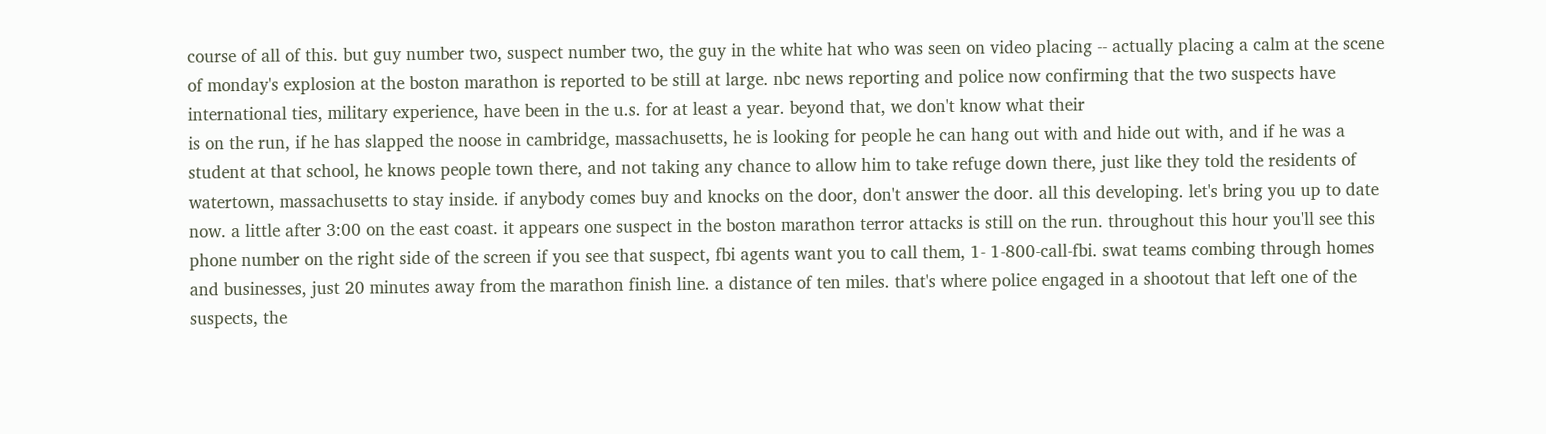course of all of this. but guy number two, suspect number two, the guy in the white hat who was seen on video placing -- actually placing a calm at the scene of monday's explosion at the boston marathon is reported to be still at large. nbc news reporting and police now confirming that the two suspects have international ties, military experience, have been in the u.s. for at least a year. beyond that, we don't know what their
is on the run, if he has slapped the noose in cambridge, massachusetts, he is looking for people he can hang out with and hide out with, and if he was a student at that school, he knows people town there, and not taking any chance to allow him to take refuge down there, just like they told the residents of watertown, massachusetts to stay inside. if anybody comes buy and knocks on the door, don't answer the door. all this developing. let's bring you up to date now. a little after 3:00 on the east coast. it appears one suspect in the boston marathon terror attacks is still on the run. throughout this hour you'll see this phone number on the right side of the screen if you see that suspect, fbi agents want you to call them, 1- 1-800-call-fbi. swat teams combing through homes and businesses, just 20 minutes away from the marathon finish line. a distance of ten miles. that's where police engaged in a shootout that left one of the suspects, the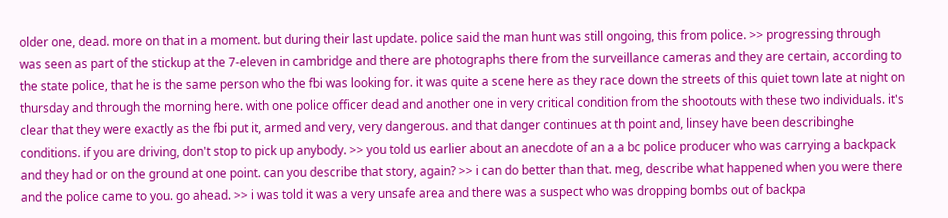older one, dead. more on that in a moment. but during their last update. police said the man hunt was still ongoing, this from police. >> progressing through
was seen as part of the stickup at the 7-eleven in cambridge and there are photographs there from the surveillance cameras and they are certain, according to the state police, that he is the same person who the fbi was looking for. it was quite a scene here as they race down the streets of this quiet town late at night on thursday and through the morning here. with one police officer dead and another one in very critical condition from the shootouts with these two individuals. it's clear that they were exactly as the fbi put it, armed and very, very dangerous. and that danger continues at th point and, linsey have been describinghe conditions. if you are driving, don't stop to pick up anybody. >> you told us earlier about an anecdote of an a a bc police producer who was carrying a backpack and they had or on the ground at one point. can you describe that story, again? >> i can do better than that. meg, describe what happened when you were there and the police came to you. go ahead. >> i was told it was a very unsafe area and there was a suspect who was dropping bombs out of backpa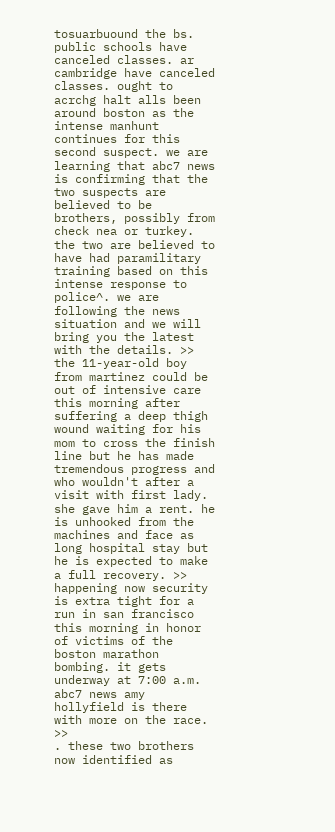tosuarbuound the bs. public schools have canceled classes. ar cambridge have canceled classes. ought to acrchg halt alls been around boston as the intense manhunt continues for this second suspect. we are learning that abc7 news is confirming that the two suspects are believed to be brothers, possibly from check nea or turkey. the two are believed to have had paramilitary training based on this intense response to police^. we are following the news situation and we will bring you the latest with the details. >> the 11-year-old boy from martinez could be out of intensive care this morning after suffering a deep thigh wound waiting for his mom to cross the finish line but he has made tremendous progress and who wouldn't after a visit with first lady. she gave him a rent. he is unhooked from the machines and face as long hospital stay but he is expected to make a full recovery. >> happening now security is extra tight for a run in san francisco this morning in honor of victims of the boston marathon bombing. it gets underway at 7:00 a.m. abc7 news amy hollyfield is there with more on the race. >>
. these two brothers now identified as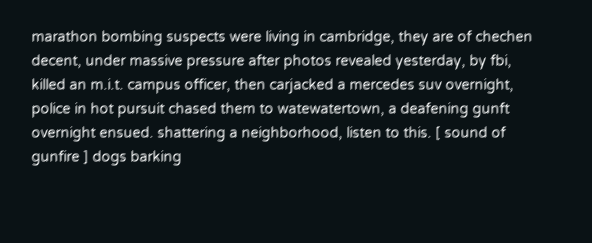marathon bombing suspects were living in cambridge, they are of chechen decent, under massive pressure after photos revealed yesterday, by fbi, killed an m.i.t. campus officer, then carjacked a mercedes suv overnight, police in hot pursuit chased them to watewatertown, a deafening gunft overnight ensued. shattering a neighborhood, listen to this. [ sound of gunfire ] dogs barking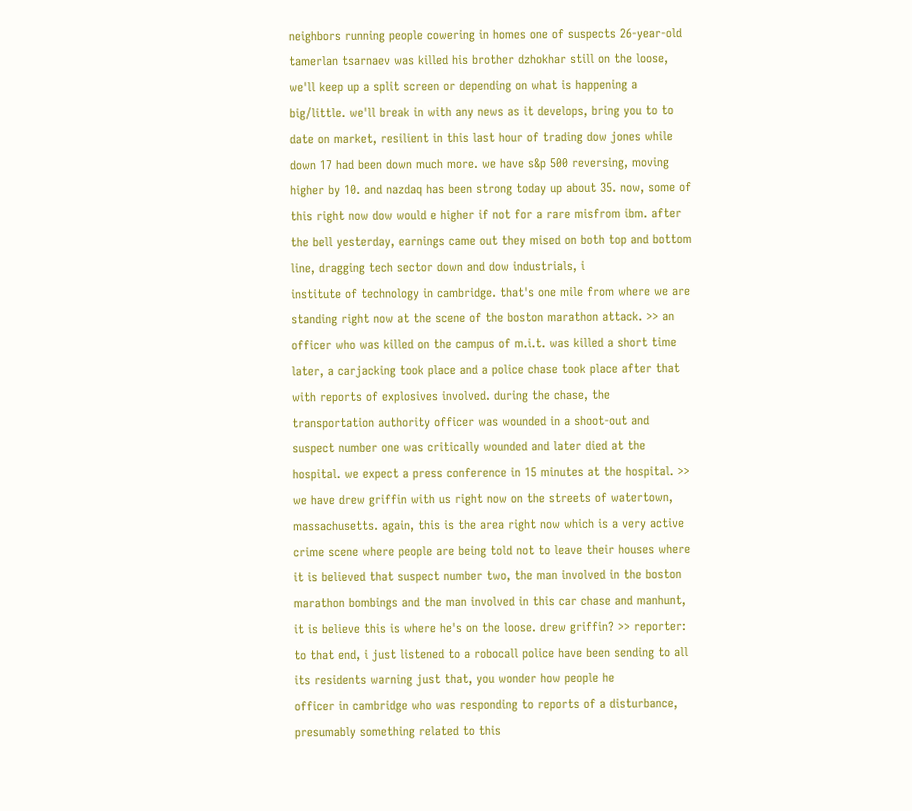neighbors running people cowering in homes one of suspects 26-year-old tamerlan tsarnaev was killed his brother dzhokhar still on the loose, we'll keep up a split screen or depending on what is happening a big/little. we'll break in with any news as it develops, bring you to to date on market, resilient in this last hour of trading dow jones while down 17 had been down much more. we have s&p 500 reversing, moving higher by 10. and nazdaq has been strong today up about 35. now, some of this right now dow would e higher if not for a rare misfrom ibm. after the bell yesterday, earnings came out they mised on both top and bottom line, dragging tech sector down and dow industrials, i
institute of technology in cambridge. that's one mile from where we are standing right now at the scene of the boston marathon attack. >> an officer who was killed on the campus of m.i.t. was killed a short time later, a carjacking took place and a police chase took place after that with reports of explosives involved. during the chase, the transportation authority officer was wounded in a shoot-out and suspect number one was critically wounded and later died at the hospital. we expect a press conference in 15 minutes at the hospital. >> we have drew griffin with us right now on the streets of watertown, massachusetts. again, this is the area right now which is a very active crime scene where people are being told not to leave their houses where it is believed that suspect number two, the man involved in the boston marathon bombings and the man involved in this car chase and manhunt, it is believe this is where he's on the loose. drew griffin? >> reporter: to that end, i just listened to a robocall police have been sending to all its residents warning just that, you wonder how people he
officer in cambridge who was responding to reports of a disturbance, presumably something related to this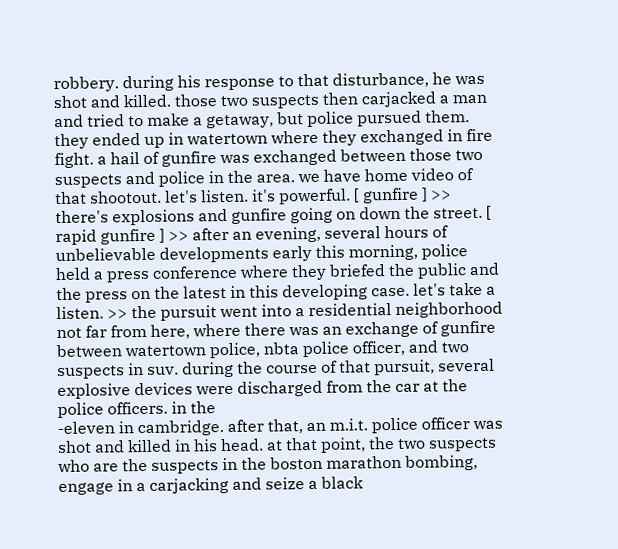robbery. during his response to that disturbance, he was shot and killed. those two suspects then carjacked a man and tried to make a getaway, but police pursued them. they ended up in watertown where they exchanged in fire fight. a hail of gunfire was exchanged between those two suspects and police in the area. we have home video of that shootout. let's listen. it's powerful. [ gunfire ] >> there's explosions and gunfire going on down the street. [ rapid gunfire ] >> after an evening, several hours of unbelievable developments early this morning, police held a press conference where they briefed the public and the press on the latest in this developing case. let's take a listen. >> the pursuit went into a residential neighborhood not far from here, where there was an exchange of gunfire between watertown police, nbta police officer, and two suspects in suv. during the course of that pursuit, several explosive devices were discharged from the car at the police officers. in the
-eleven in cambridge. after that, an m.i.t. police officer was shot and killed in his head. at that point, the two suspects who are the suspects in the boston marathon bombing, engage in a carjacking and seize a black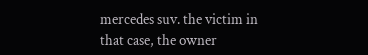mercedes suv. the victim in that case, the owner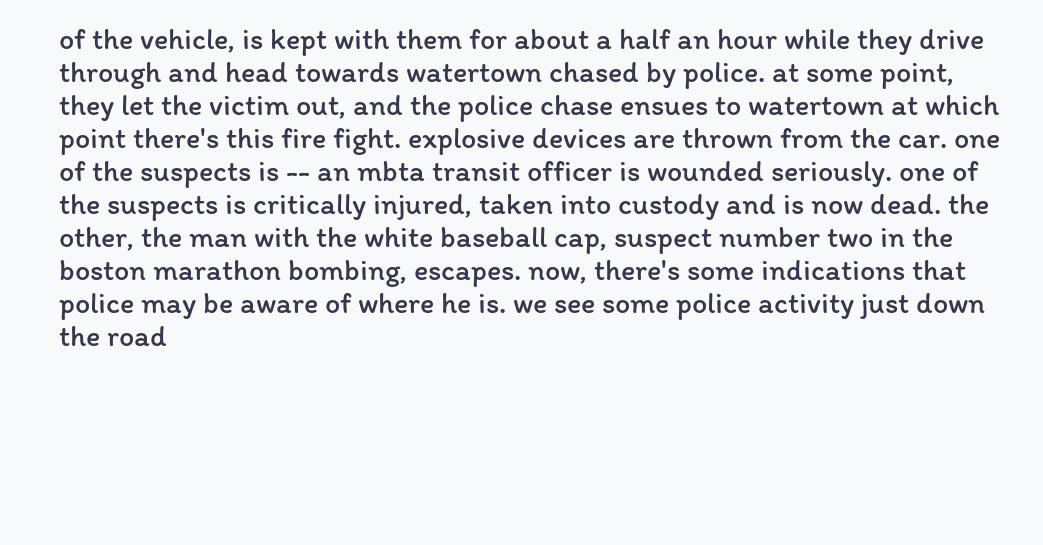of the vehicle, is kept with them for about a half an hour while they drive through and head towards watertown chased by police. at some point, they let the victim out, and the police chase ensues to watertown at which point there's this fire fight. explosive devices are thrown from the car. one of the suspects is -- an mbta transit officer is wounded seriously. one of the suspects is critically injured, taken into custody and is now dead. the other, the man with the white baseball cap, suspect number two in the boston marathon bombing, escapes. now, there's some indications that police may be aware of where he is. we see some police activity just down the road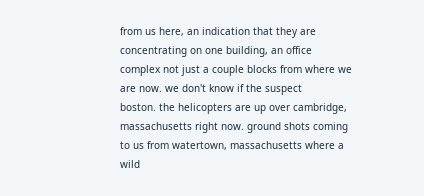from us here, an indication that they are concentrating on one building, an office complex not just a couple blocks from where we are now. we don't know if the suspect
boston. the helicopters are up over cambridge, massachusetts right now. ground shots coming to us from watertown, massachusetts where a wild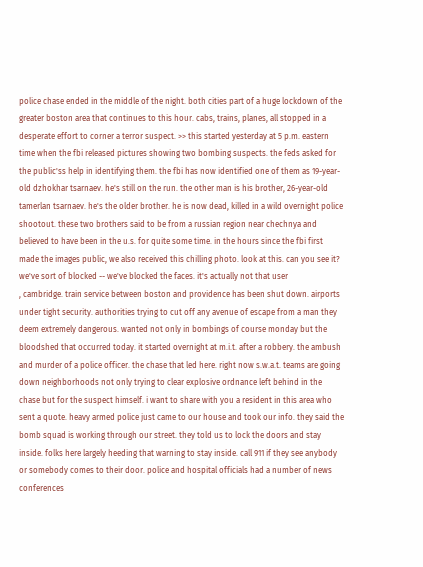police chase ended in the middle of the night. both cities part of a huge lockdown of the greater boston area that continues to this hour. cabs, trains, planes, all stopped in a desperate effort to corner a terror suspect. >> this started yesterday at 5 p.m. eastern time when the fbi released pictures showing two bombing suspects. the feds asked for the public'ss help in identifying them. the fbi has now identified one of them as 19-year-old dzhokhar tsarnaev. he's still on the run. the other man is his brother, 26-year-old tamerlan tsarnaev. he's the older brother. he is now dead, killed in a wild overnight police shootout. these two brothers said to be from a russian region near chechnya and believed to have been in the u.s. for quite some time. in the hours since the fbi first made the images public, we also received this chilling photo. look at this. can you see it? we've sort of blocked -- we've blocked the faces. it's actually not that user
, cambridge. train service between boston and providence has been shut down. airports under tight security. authorities trying to cut off any avenue of escape from a man they deem extremely dangerous. wanted not only in bombings of course monday but the bloodshed that occurred today. it started overnight at m.i.t. after a robbery. the ambush and murder of a police officer. the chase that led here. right now s.w.a.t. teams are going down neighborhoods not only trying to clear explosive ordnance left behind in the chase but for the suspect himself. i want to share with you a resident in this area who sent a quote. heavy armed police just came to our house and took our info. they said the bomb squad is working through our street. they told us to lock the doors and stay inside. folks here largely heeding that warning to stay inside. call 911 if they see anybody or somebody comes to their door. police and hospital officials had a number of news conferences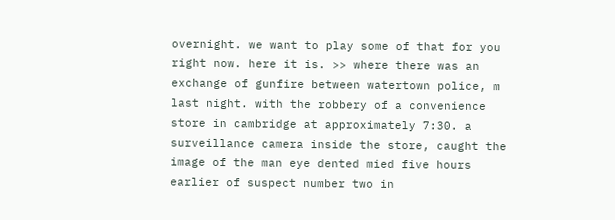overnight. we want to play some of that for you right now. here it is. >> where there was an exchange of gunfire between watertown police, m
last night. with the robbery of a convenience store in cambridge at approximately 7:30. a surveillance camera inside the store, caught the image of the man eye dented mied five hours earlier of suspect number two in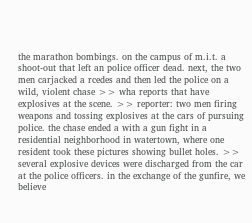the marathon bombings. on the campus of m.i.t. a shoot-out that left an police officer dead. next, the two men carjacked a rcedes and then led the police on a wild, violent chase >> wha reports that have explosives at the scene. >> reporter: two men firing weapons and tossing explosives at the cars of pursuing police. the chase ended a with a gun fight in a residential neighborhood in watertown, where one resident took these pictures showing bullet holes. >> several explosive devices were discharged from the car at the police officers. in the exchange of the gunfire, we believe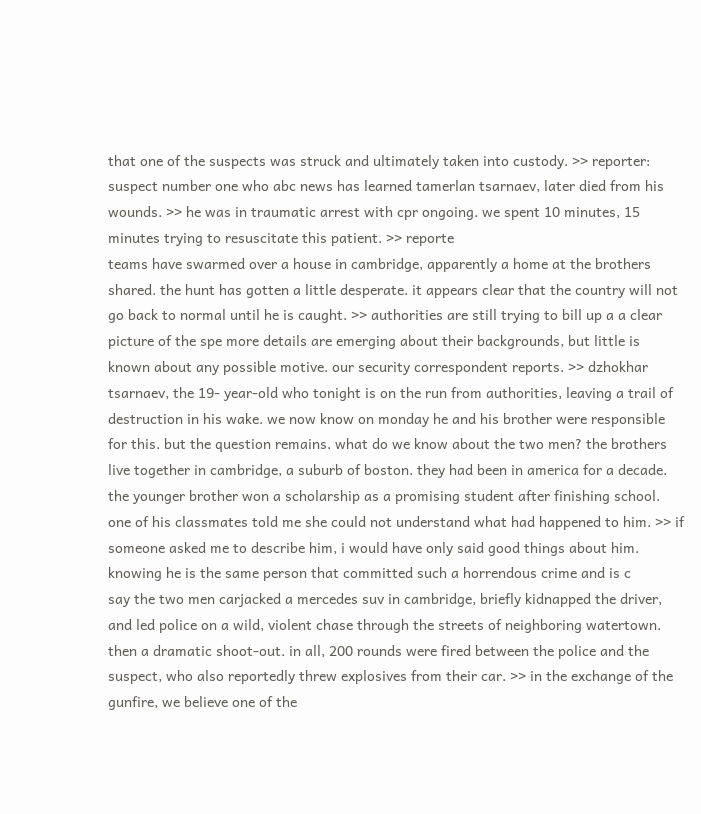that one of the suspects was struck and ultimately taken into custody. >> reporter: suspect number one who abc news has learned tamerlan tsarnaev, later died from his wounds. >> he was in traumatic arrest with cpr ongoing. we spent 10 minutes, 15 minutes trying to resuscitate this patient. >> reporte
teams have swarmed over a house in cambridge, apparently a home at the brothers shared. the hunt has gotten a little desperate. it appears clear that the country will not go back to normal until he is caught. >> authorities are still trying to bill up a a clear picture of the spe more details are emerging about their backgrounds, but little is known about any possible motive. our security correspondent reports. >> dzhokhar tsarnaev, the 19- year-old who tonight is on the run from authorities, leaving a trail of destruction in his wake. we now know on monday he and his brother were responsible for this. but the question remains. what do we know about the two men? the brothers live together in cambridge, a suburb of boston. they had been in america for a decade. the younger brother won a scholarship as a promising student after finishing school. one of his classmates told me she could not understand what had happened to him. >> if someone asked me to describe him, i would have only said good things about him. knowing he is the same person that committed such a horrendous crime and is c
say the two men carjacked a mercedes suv in cambridge, briefly kidnapped the driver, and led police on a wild, violent chase through the streets of neighboring watertown. then a dramatic shoot-out. in all, 200 rounds were fired between the police and the suspect, who also reportedly threw explosives from their car. >> in the exchange of the gunfire, we believe one of the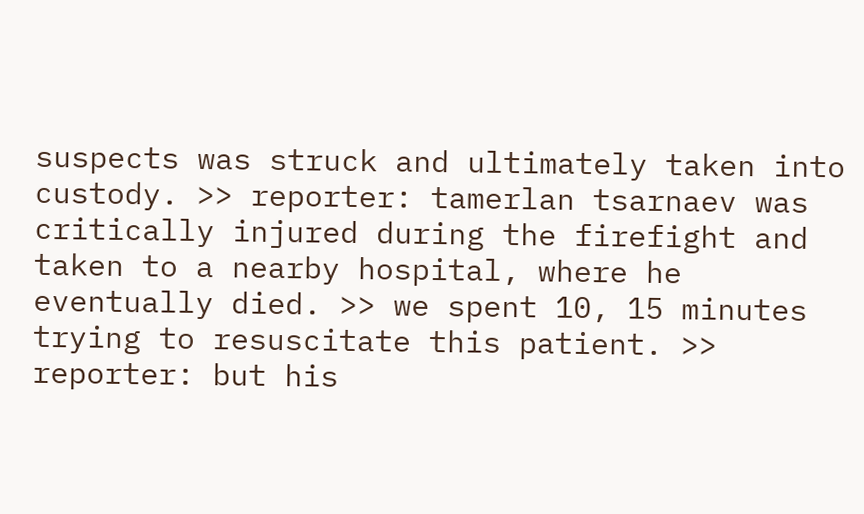suspects was struck and ultimately taken into custody. >> reporter: tamerlan tsarnaev was critically injured during the firefight and taken to a nearby hospital, where he eventually died. >> we spent 10, 15 minutes trying to resuscitate this patient. >> reporter: but his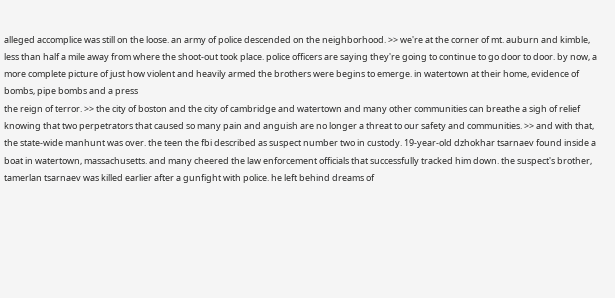alleged accomplice was still on the loose. an army of police descended on the neighborhood. >> we're at the corner of mt. auburn and kimble, less than half a mile away from where the shoot-out took place. police officers are saying they're going to continue to go door to door. by now, a more complete picture of just how violent and heavily armed the brothers were begins to emerge. in watertown at their home, evidence of bombs, pipe bombs and a press
the reign of terror. >> the city of boston and the city of cambridge and watertown and many other communities can breathe a sigh of relief knowing that two perpetrators that caused so many pain and anguish are no longer a threat to our safety and communities. >> and with that, the state-wide manhunt was over. the teen the fbi described as suspect number two in custody. 19-year-old dzhokhar tsarnaev found inside a boat in watertown, massachusetts. and many cheered the law enforcement officials that successfully tracked him down. the suspect's brother, tamerlan tsarnaev was killed earlier after a gunfight with police. he left behind dreams of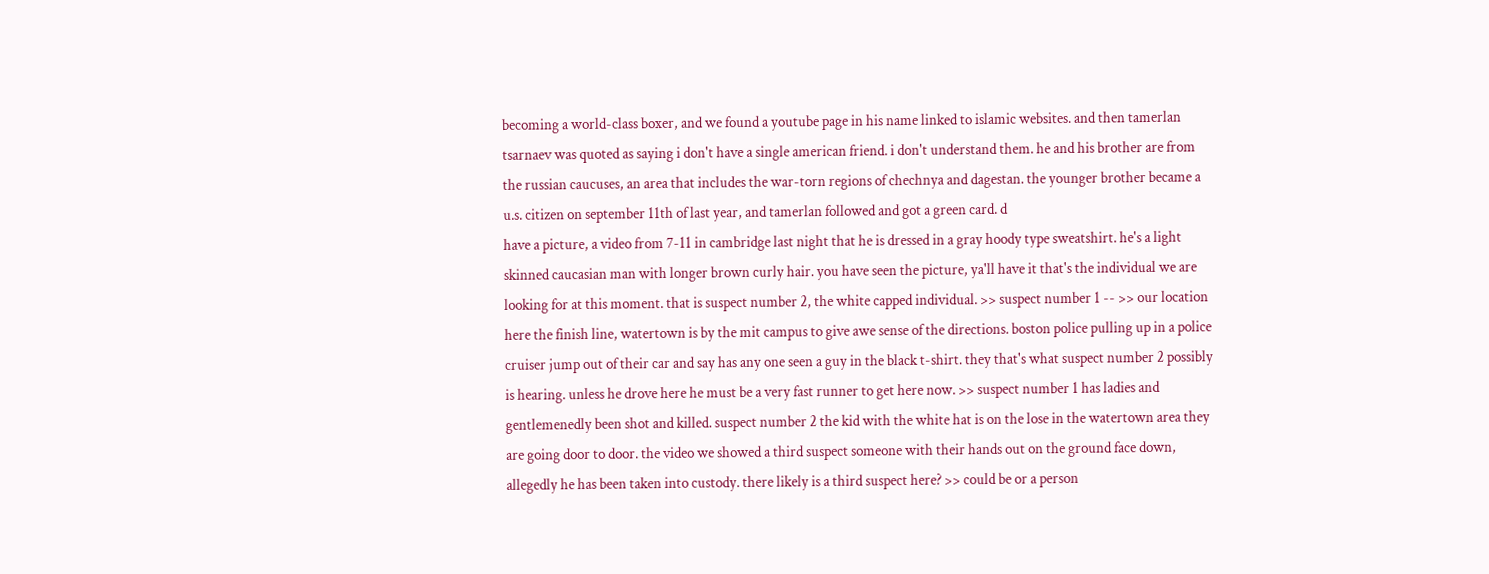becoming a world-class boxer, and we found a youtube page in his name linked to islamic websites. and then tamerlan tsarnaev was quoted as saying i don't have a single american friend. i don't understand them. he and his brother are from the russian caucuses, an area that includes the war-torn regions of chechnya and dagestan. the younger brother became a u.s. citizen on september 11th of last year, and tamerlan followed and got a green card. d
have a picture, a video from 7-11 in cambridge last night that he is dressed in a gray hoody type sweatshirt. he's a light skinned caucasian man with longer brown curly hair. you have seen the picture, ya'll have it that's the individual we are looking for at this moment. that is suspect number 2, the white capped individual. >> suspect number 1 -- >> our location here the finish line, watertown is by the mit campus to give awe sense of the directions. boston police pulling up in a police cruiser jump out of their car and say has any one seen a guy in the black t-shirt. they that's what suspect number 2 possibly is hearing. unless he drove here he must be a very fast runner to get here now. >> suspect number 1 has ladies and gentlemenedly been shot and killed. suspect number 2 the kid with the white hat is on the lose in the watertown area they are going door to door. the video we showed a third suspect someone with their hands out on the ground face down, allegedly he has been taken into custody. there likely is a third suspect here? >> could be or a person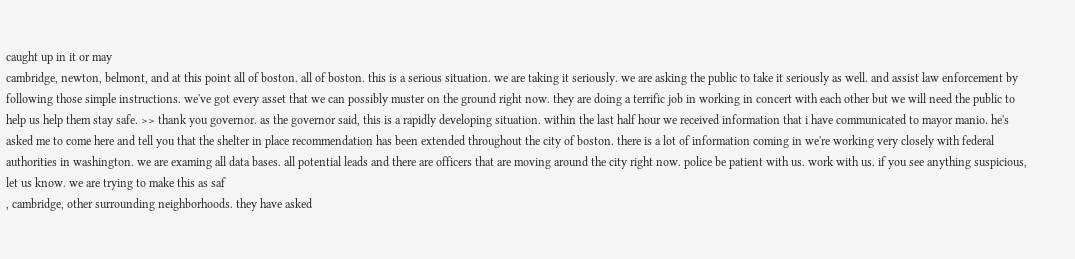caught up in it or may
cambridge, newton, belmont, and at this point all of boston. all of boston. this is a serious situation. we are taking it seriously. we are asking the public to take it seriously as well. and assist law enforcement by following those simple instructions. we've got every asset that we can possibly muster on the ground right now. they are doing a terrific job in working in concert with each other but we will need the public to help us help them stay safe. >> thank you governor. as the governor said, this is a rapidly developing situation. within the last half hour we received information that i have communicated to mayor manio. he's asked me to come here and tell you that the shelter in place recommendation has been extended throughout the city of boston. there is a lot of information coming in we're working very closely with federal authorities in washington. we are examing all data bases. all potential leads and there are officers that are moving around the city right now. police be patient with us. work with us. if you see anything suspicious, let us know. we are trying to make this as saf
, cambridge, other surrounding neighborhoods. they have asked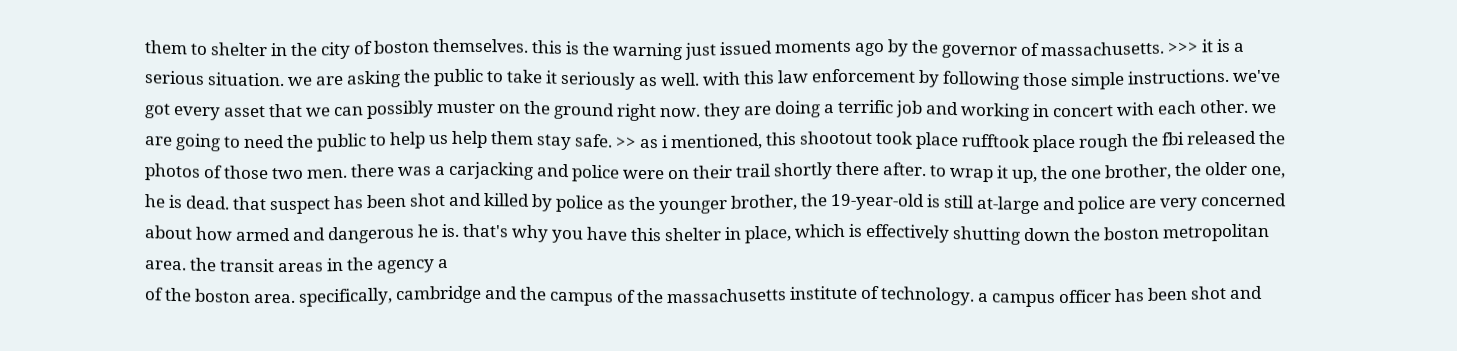them to shelter in the city of boston themselves. this is the warning just issued moments ago by the governor of massachusetts. >>> it is a serious situation. we are asking the public to take it seriously as well. with this law enforcement by following those simple instructions. we've got every asset that we can possibly muster on the ground right now. they are doing a terrific job and working in concert with each other. we are going to need the public to help us help them stay safe. >> as i mentioned, this shootout took place rufftook place rough the fbi released the photos of those two men. there was a carjacking and police were on their trail shortly there after. to wrap it up, the one brother, the older one, he is dead. that suspect has been shot and killed by police as the younger brother, the 19-year-old is still at-large and police are very concerned about how armed and dangerous he is. that's why you have this shelter in place, which is effectively shutting down the boston metropolitan area. the transit areas in the agency a
of the boston area. specifically, cambridge and the campus of the massachusetts institute of technology. a campus officer has been shot and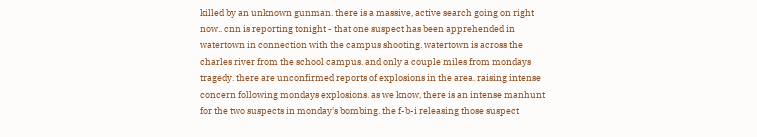killed by an unknown gunman. there is a massive, active search going on right now.. cnn is reporting tonight - that one suspect has been apprehended in watertown in connection with the campus shooting. watertown is across the charles river from the school campus. and only a couple miles from mondays tragedy. there are unconfirmed reports of explosions in the area. raising intense concern following mondays explosions. as we know, there is an intense manhunt for the two suspects in monday's bombing. the f-b-i releasing those suspect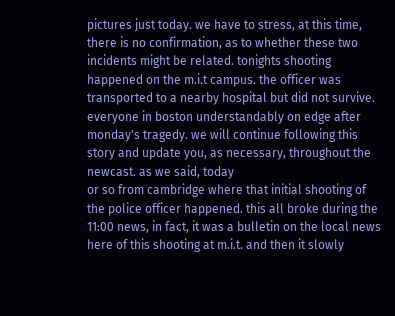pictures just today. we have to stress, at this time, there is no confirmation, as to whether these two incidents might be related. tonights shooting happened on the m.i.t campus. the officer was transported to a nearby hospital but did not survive. everyone in boston understandably on edge after monday's tragedy. we will continue following this story and update you, as necessary, throughout the newcast. as we said, today
or so from cambridge where that initial shooting of the police officer happened. this all broke during the 11:00 news, in fact, it was a bulletin on the local news here of this shooting at m.i.t. and then it slowly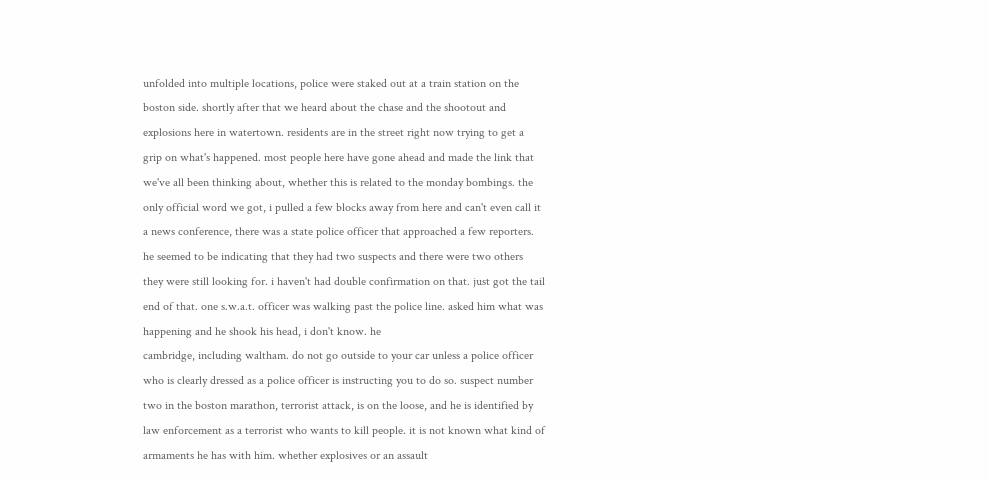unfolded into multiple locations, police were staked out at a train station on the boston side. shortly after that we heard about the chase and the shootout and explosions here in watertown. residents are in the street right now trying to get a grip on what's happened. most people here have gone ahead and made the link that we've all been thinking about, whether this is related to the monday bombings. the only official word we got, i pulled a few blocks away from here and can't even call it a news conference, there was a state police officer that approached a few reporters. he seemed to be indicating that they had two suspects and there were two others they were still looking for. i haven't had double confirmation on that. just got the tail end of that. one s.w.a.t. officer was walking past the police line. asked him what was happening and he shook his head, i don't know. he
cambridge, including waltham. do not go outside to your car unless a police officer who is clearly dressed as a police officer is instructing you to do so. suspect number two in the boston marathon, terrorist attack, is on the loose, and he is identified by law enforcement as a terrorist who wants to kill people. it is not known what kind of armaments he has with him. whether explosives or an assault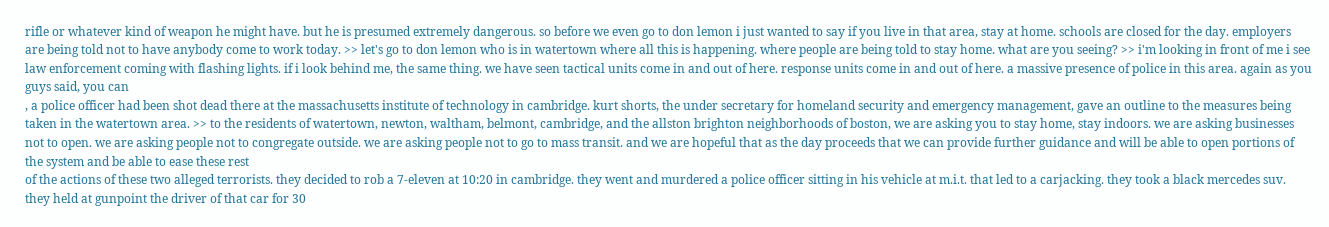rifle or whatever kind of weapon he might have. but he is presumed extremely dangerous. so before we even go to don lemon i just wanted to say if you live in that area, stay at home. schools are closed for the day. employers are being told not to have anybody come to work today. >> let's go to don lemon who is in watertown where all this is happening. where people are being told to stay home. what are you seeing? >> i'm looking in front of me i see law enforcement coming with flashing lights. if i look behind me, the same thing. we have seen tactical units come in and out of here. response units come in and out of here. a massive presence of police in this area. again as you guys said, you can
, a police officer had been shot dead there at the massachusetts institute of technology in cambridge. kurt shorts, the under secretary for homeland security and emergency management, gave an outline to the measures being taken in the watertown area. >> to the residents of watertown, newton, waltham, belmont, cambridge, and the allston brighton neighborhoods of boston, we are asking you to stay home, stay indoors. we are asking businesses not to open. we are asking people not to congregate outside. we are asking people not to go to mass transit. and we are hopeful that as the day proceeds that we can provide further guidance and will be able to open portions of the system and be able to ease these rest
of the actions of these two alleged terrorists. they decided to rob a 7-eleven at 10:20 in cambridge. they went and murdered a police officer sitting in his vehicle at m.i.t. that led to a carjacking. they took a black mercedes suv. they held at gunpoint the driver of that car for 30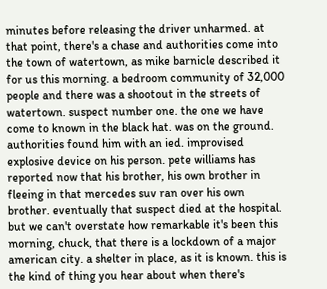minutes before releasing the driver unharmed. at that point, there's a chase and authorities come into the town of watertown, as mike barnicle described it for us this morning. a bedroom community of 32,000 people and there was a shootout in the streets of watertown. suspect number one. the one we have come to known in the black hat. was on the ground. authorities found him with an ied. improvised explosive device on his person. pete williams has reported now that his brother, his own brother in fleeing in that mercedes suv ran over his own brother. eventually that suspect died at the hospital. but we can't overstate how remarkable it's been this morning, chuck, that there is a lockdown of a major american city. a shelter in place, as it is known. this is the kind of thing you hear about when there's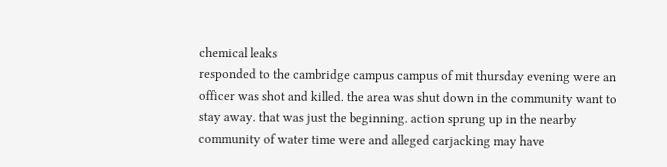chemical leaks
responded to the cambridge campus campus of mit thursday evening were an officer was shot and killed. the area was shut down in the community want to stay away. that was just the beginning. action sprung up in the nearby community of water time were and alleged carjacking may have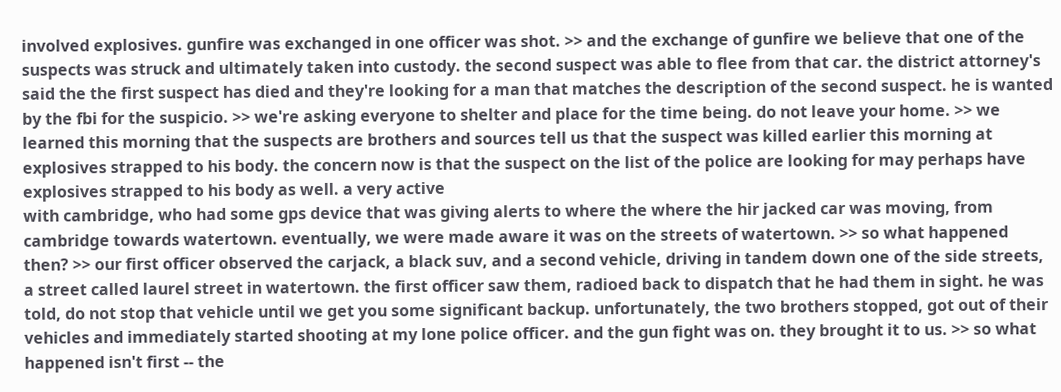involved explosives. gunfire was exchanged in one officer was shot. >> and the exchange of gunfire we believe that one of the suspects was struck and ultimately taken into custody. the second suspect was able to flee from that car. the district attorney's said the the first suspect has died and they're looking for a man that matches the description of the second suspect. he is wanted by the fbi for the suspicio. >> we're asking everyone to shelter and place for the time being. do not leave your home. >> we learned this morning that the suspects are brothers and sources tell us that the suspect was killed earlier this morning at explosives strapped to his body. the concern now is that the suspect on the list of the police are looking for may perhaps have explosives strapped to his body as well. a very active
with cambridge, who had some gps device that was giving alerts to where the where the hir jacked car was moving, from cambridge towards watertown. eventually, we were made aware it was on the streets of watertown. >> so what happened then? >> our first officer observed the carjack, a black suv, and a second vehicle, driving in tandem down one of the side streets, a street called laurel street in watertown. the first officer saw them, radioed back to dispatch that he had them in sight. he was told, do not stop that vehicle until we get you some significant backup. unfortunately, the two brothers stopped, got out of their vehicles and immediately started shooting at my lone police officer. and the gun fight was on. they brought it to us. >> so what happened isn't first -- the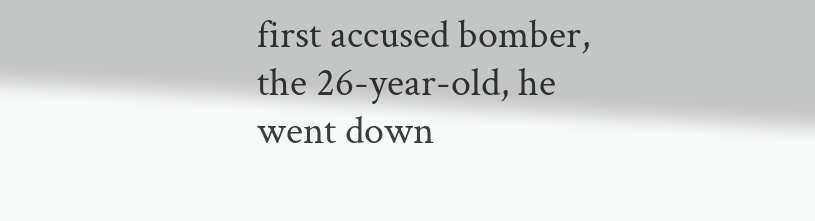first accused bomber, the 26-year-old, he went down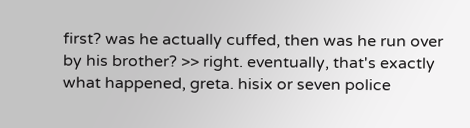first? was he actually cuffed, then was he run over by his brother? >> right. eventually, that's exactly what happened, greta. hisix or seven police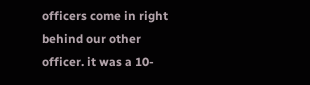officers come in right behind our other officer. it was a 10-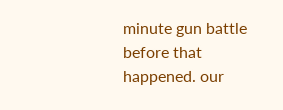minute gun battle before that happened. our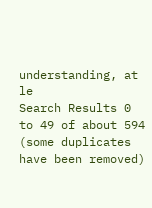understanding, at le
Search Results 0 to 49 of about 594 (some duplicates have been removed)